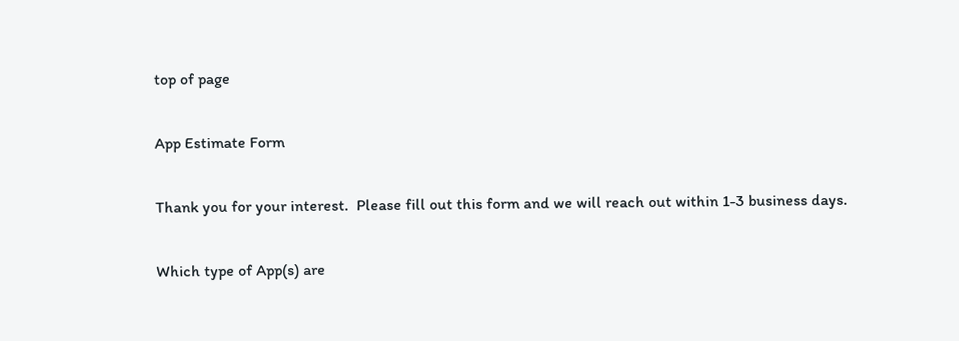top of page

App Estimate Form

Thank you for your interest.  Please fill out this form and we will reach out within 1-3 business days.

Which type of App(s) are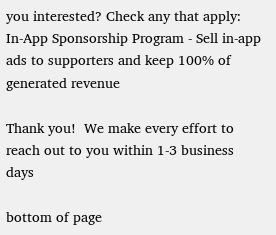you interested? Check any that apply:
In-App Sponsorship Program - Sell in-app ads to supporters and keep 100% of generated revenue

Thank you!  We make every effort to reach out to you within 1-3 business days

bottom of page